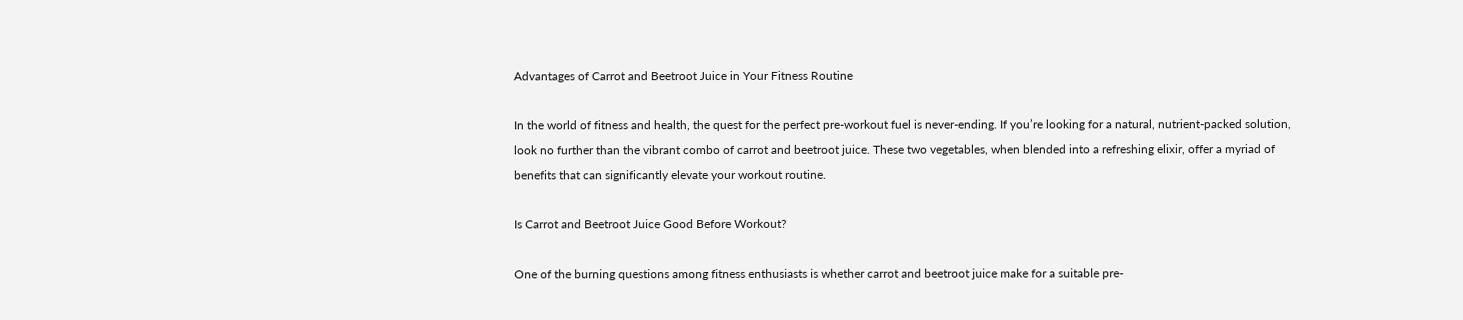Advantages of Carrot and Beetroot Juice in Your Fitness Routine

In the world of fitness and health, the quest for the perfect pre-workout fuel is never-ending. If you’re looking for a natural, nutrient-packed solution, look no further than the vibrant combo of carrot and beetroot juice. These two vegetables, when blended into a refreshing elixir, offer a myriad of benefits that can significantly elevate your workout routine.

Is Carrot and Beetroot Juice Good Before Workout?

One of the burning questions among fitness enthusiasts is whether carrot and beetroot juice make for a suitable pre-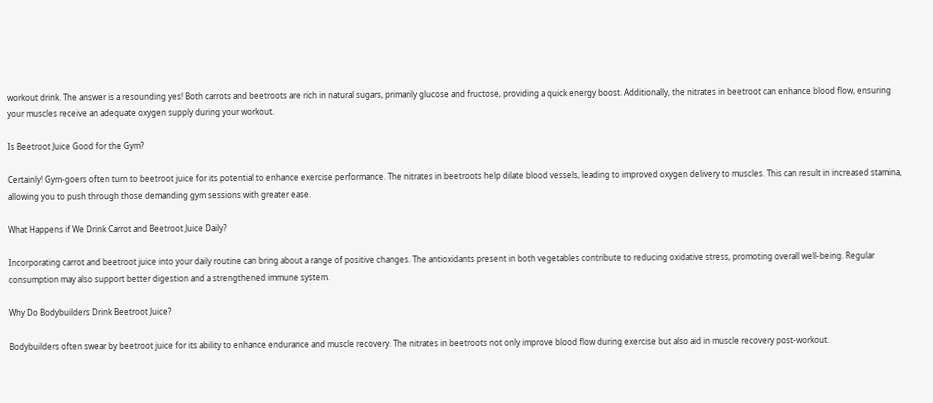workout drink. The answer is a resounding yes! Both carrots and beetroots are rich in natural sugars, primarily glucose and fructose, providing a quick energy boost. Additionally, the nitrates in beetroot can enhance blood flow, ensuring your muscles receive an adequate oxygen supply during your workout.

Is Beetroot Juice Good for the Gym?

Certainly! Gym-goers often turn to beetroot juice for its potential to enhance exercise performance. The nitrates in beetroots help dilate blood vessels, leading to improved oxygen delivery to muscles. This can result in increased stamina, allowing you to push through those demanding gym sessions with greater ease.

What Happens if We Drink Carrot and Beetroot Juice Daily?

Incorporating carrot and beetroot juice into your daily routine can bring about a range of positive changes. The antioxidants present in both vegetables contribute to reducing oxidative stress, promoting overall well-being. Regular consumption may also support better digestion and a strengthened immune system.

Why Do Bodybuilders Drink Beetroot Juice?

Bodybuilders often swear by beetroot juice for its ability to enhance endurance and muscle recovery. The nitrates in beetroots not only improve blood flow during exercise but also aid in muscle recovery post-workout.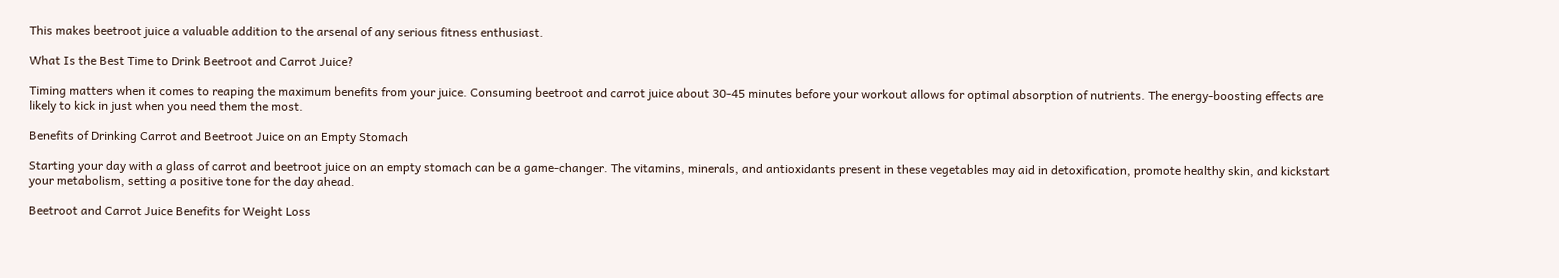This makes beetroot juice a valuable addition to the arsenal of any serious fitness enthusiast.

What Is the Best Time to Drink Beetroot and Carrot Juice?

Timing matters when it comes to reaping the maximum benefits from your juice. Consuming beetroot and carrot juice about 30-45 minutes before your workout allows for optimal absorption of nutrients. The energy-boosting effects are likely to kick in just when you need them the most.

Benefits of Drinking Carrot and Beetroot Juice on an Empty Stomach

Starting your day with a glass of carrot and beetroot juice on an empty stomach can be a game-changer. The vitamins, minerals, and antioxidants present in these vegetables may aid in detoxification, promote healthy skin, and kickstart your metabolism, setting a positive tone for the day ahead.

Beetroot and Carrot Juice Benefits for Weight Loss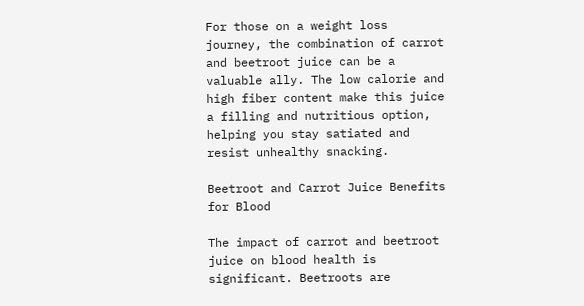For those on a weight loss journey, the combination of carrot and beetroot juice can be a valuable ally. The low calorie and high fiber content make this juice a filling and nutritious option, helping you stay satiated and resist unhealthy snacking.

Beetroot and Carrot Juice Benefits for Blood

The impact of carrot and beetroot juice on blood health is significant. Beetroots are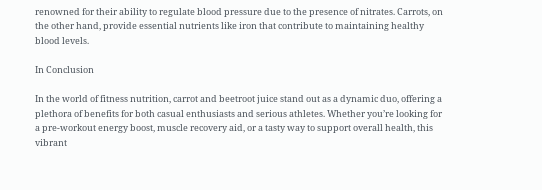renowned for their ability to regulate blood pressure due to the presence of nitrates. Carrots, on the other hand, provide essential nutrients like iron that contribute to maintaining healthy blood levels.

In Conclusion

In the world of fitness nutrition, carrot and beetroot juice stand out as a dynamic duo, offering a plethora of benefits for both casual enthusiasts and serious athletes. Whether you’re looking for a pre-workout energy boost, muscle recovery aid, or a tasty way to support overall health, this vibrant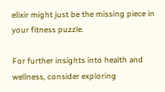elixir might just be the missing piece in your fitness puzzle.

For further insights into health and wellness, consider exploring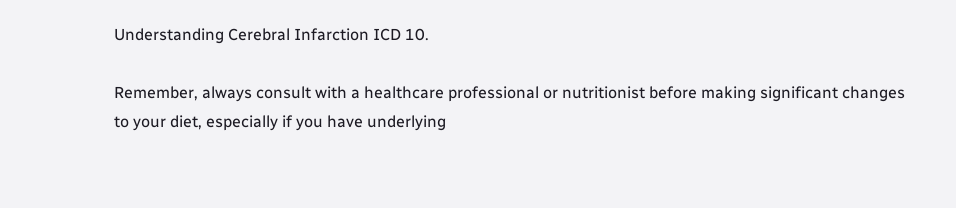Understanding Cerebral Infarction ICD 10.

Remember, always consult with a healthcare professional or nutritionist before making significant changes to your diet, especially if you have underlying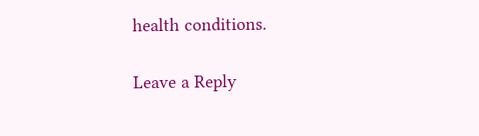health conditions.

Leave a Reply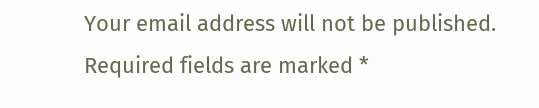Your email address will not be published. Required fields are marked *